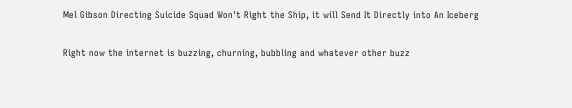Mel Gibson Directing Suicide Squad Won't Right the Ship, it will Send It Directly into An Iceberg

Right now the internet is buzzing, churning, bubbling and whatever other buzz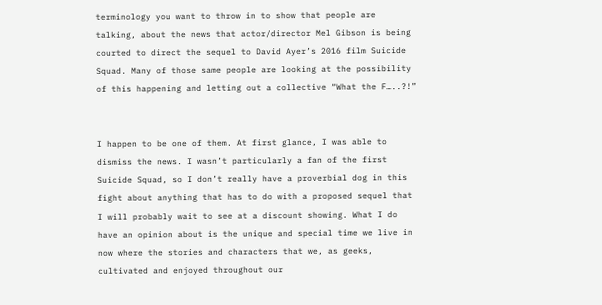terminology you want to throw in to show that people are talking, about the news that actor/director Mel Gibson is being courted to direct the sequel to David Ayer’s 2016 film Suicide Squad. Many of those same people are looking at the possibility of this happening and letting out a collective “What the F…..?!”


I happen to be one of them. At first glance, I was able to dismiss the news. I wasn’t particularly a fan of the first Suicide Squad, so I don’t really have a proverbial dog in this fight about anything that has to do with a proposed sequel that I will probably wait to see at a discount showing. What I do have an opinion about is the unique and special time we live in now where the stories and characters that we, as geeks, cultivated and enjoyed throughout our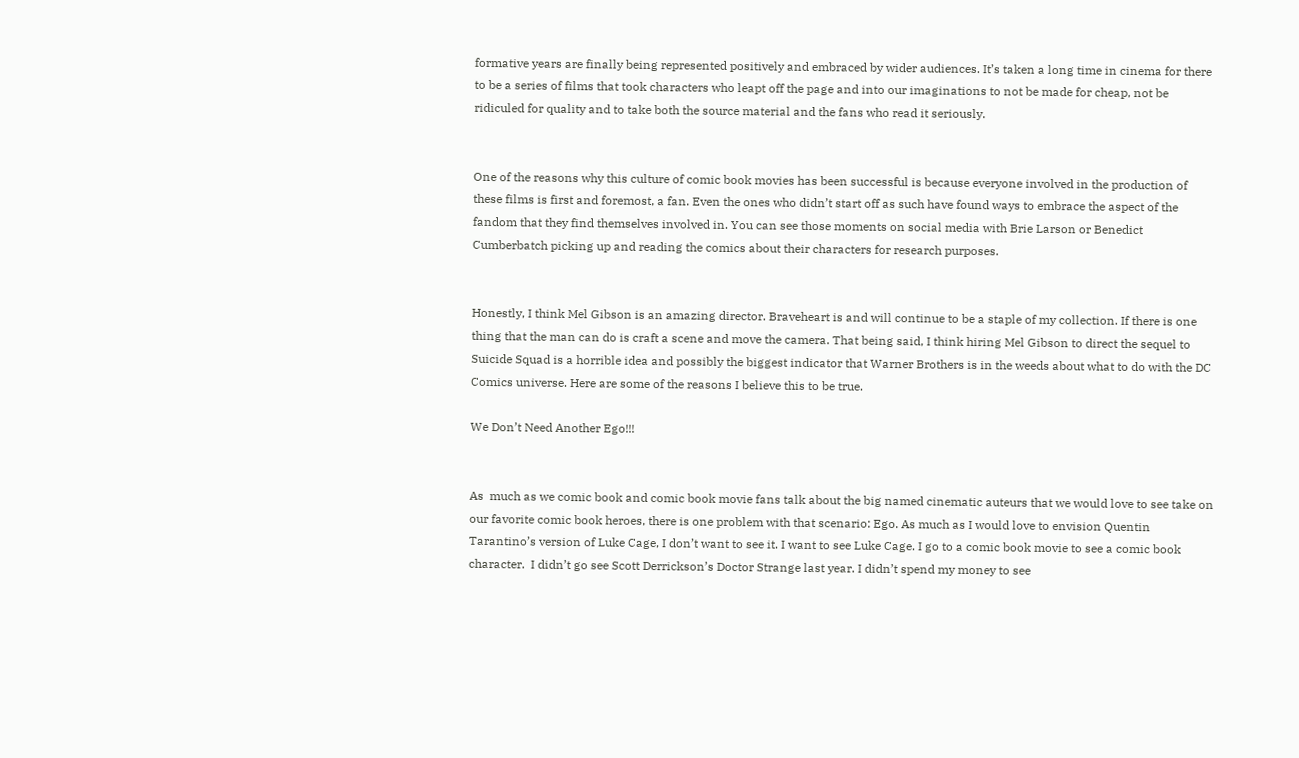formative years are finally being represented positively and embraced by wider audiences. It’s taken a long time in cinema for there to be a series of films that took characters who leapt off the page and into our imaginations to not be made for cheap, not be ridiculed for quality and to take both the source material and the fans who read it seriously.


One of the reasons why this culture of comic book movies has been successful is because everyone involved in the production of these films is first and foremost, a fan. Even the ones who didn’t start off as such have found ways to embrace the aspect of the fandom that they find themselves involved in. You can see those moments on social media with Brie Larson or Benedict Cumberbatch picking up and reading the comics about their characters for research purposes.


Honestly, I think Mel Gibson is an amazing director. Braveheart is and will continue to be a staple of my collection. If there is one thing that the man can do is craft a scene and move the camera. That being said, I think hiring Mel Gibson to direct the sequel to Suicide Squad is a horrible idea and possibly the biggest indicator that Warner Brothers is in the weeds about what to do with the DC Comics universe. Here are some of the reasons I believe this to be true.

We Don’t Need Another Ego!!!


As  much as we comic book and comic book movie fans talk about the big named cinematic auteurs that we would love to see take on our favorite comic book heroes, there is one problem with that scenario: Ego. As much as I would love to envision Quentin Tarantino’s version of Luke Cage, I don’t want to see it. I want to see Luke Cage. I go to a comic book movie to see a comic book character.  I didn’t go see Scott Derrickson’s Doctor Strange last year. I didn’t spend my money to see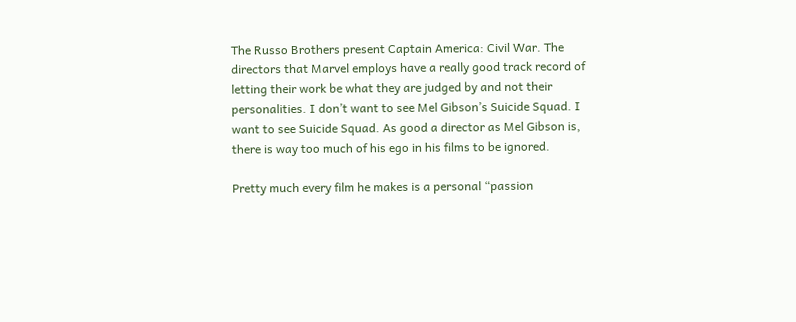The Russo Brothers present Captain America: Civil War. The directors that Marvel employs have a really good track record of letting their work be what they are judged by and not their personalities. I don’t want to see Mel Gibson’s Suicide Squad. I want to see Suicide Squad. As good a director as Mel Gibson is, there is way too much of his ego in his films to be ignored.

Pretty much every film he makes is a personal “passion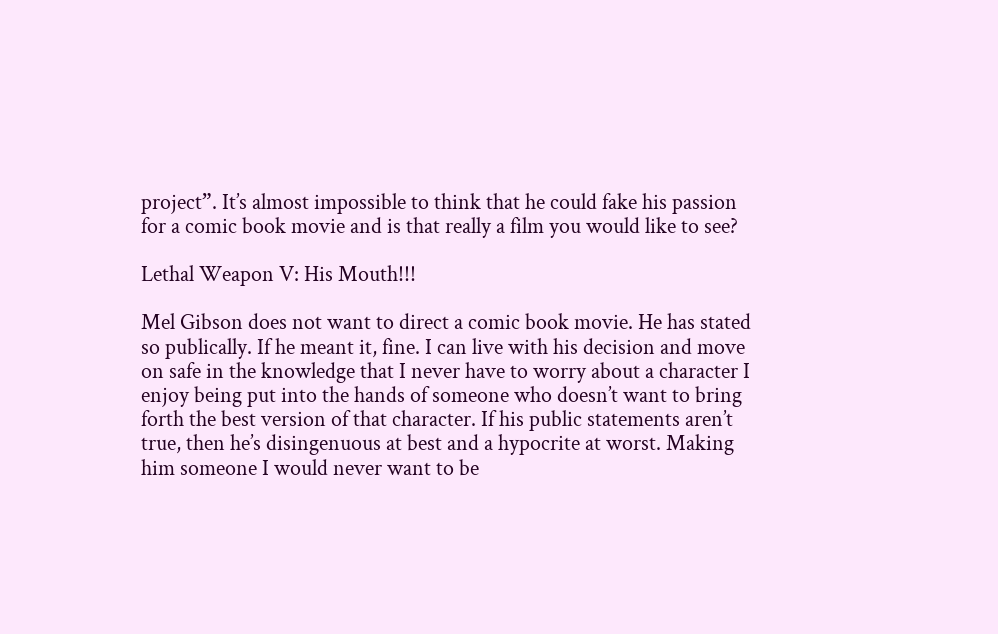project”. It’s almost impossible to think that he could fake his passion for a comic book movie and is that really a film you would like to see?

Lethal Weapon V: His Mouth!!!

Mel Gibson does not want to direct a comic book movie. He has stated so publically. If he meant it, fine. I can live with his decision and move on safe in the knowledge that I never have to worry about a character I enjoy being put into the hands of someone who doesn’t want to bring forth the best version of that character. If his public statements aren’t true, then he’s disingenuous at best and a hypocrite at worst. Making him someone I would never want to be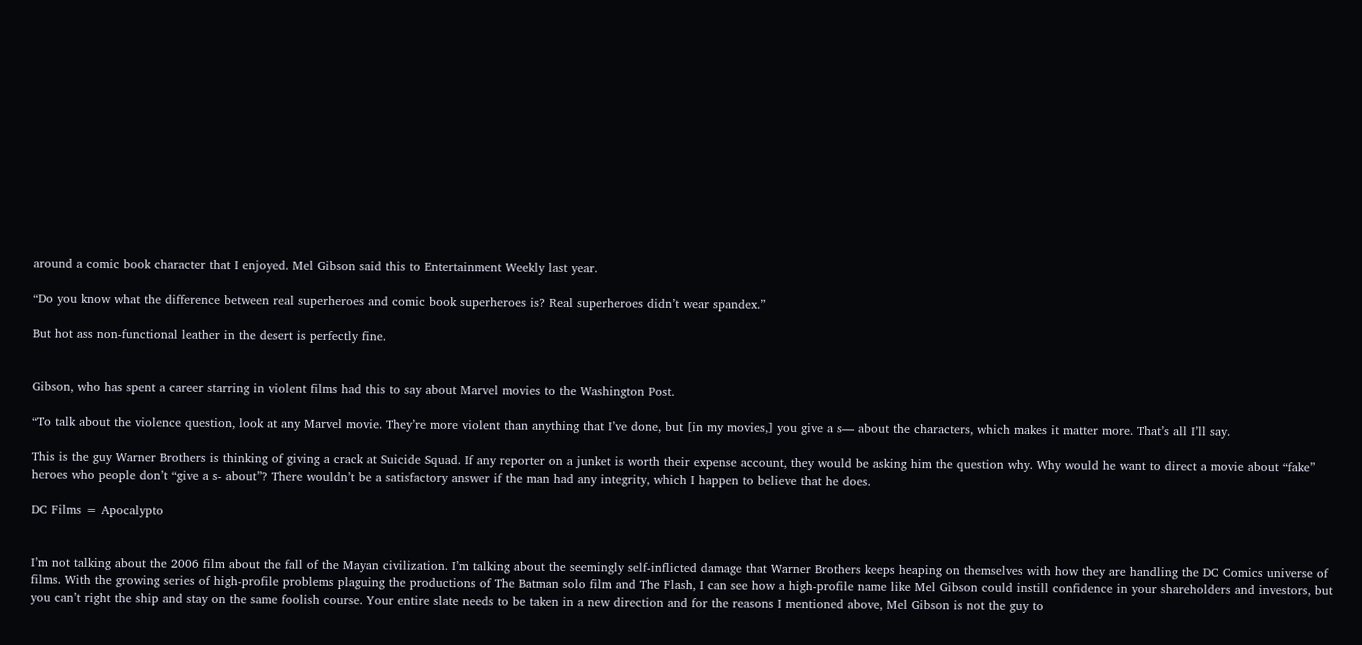around a comic book character that I enjoyed. Mel Gibson said this to Entertainment Weekly last year.

“Do you know what the difference between real superheroes and comic book superheroes is? Real superheroes didn’t wear spandex.”

But hot ass non-functional leather in the desert is perfectly fine.


Gibson, who has spent a career starring in violent films had this to say about Marvel movies to the Washington Post.

“To talk about the violence question, look at any Marvel movie. They’re more violent than anything that I’ve done, but [in my movies,] you give a s— about the characters, which makes it matter more. That’s all I’ll say.

This is the guy Warner Brothers is thinking of giving a crack at Suicide Squad. If any reporter on a junket is worth their expense account, they would be asking him the question why. Why would he want to direct a movie about “fake” heroes who people don’t “give a s- about”? There wouldn’t be a satisfactory answer if the man had any integrity, which I happen to believe that he does.

DC Films = Apocalypto


I’m not talking about the 2006 film about the fall of the Mayan civilization. I’m talking about the seemingly self-inflicted damage that Warner Brothers keeps heaping on themselves with how they are handling the DC Comics universe of films. With the growing series of high-profile problems plaguing the productions of The Batman solo film and The Flash, I can see how a high-profile name like Mel Gibson could instill confidence in your shareholders and investors, but you can’t right the ship and stay on the same foolish course. Your entire slate needs to be taken in a new direction and for the reasons I mentioned above, Mel Gibson is not the guy to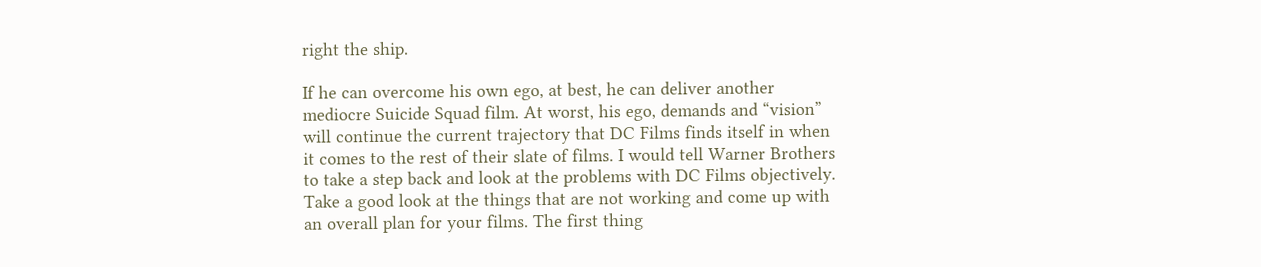right the ship.

If he can overcome his own ego, at best, he can deliver another mediocre Suicide Squad film. At worst, his ego, demands and “vision” will continue the current trajectory that DC Films finds itself in when it comes to the rest of their slate of films. I would tell Warner Brothers to take a step back and look at the problems with DC Films objectively. Take a good look at the things that are not working and come up with an overall plan for your films. The first thing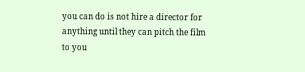you can do is not hire a director for anything until they can pitch the film to you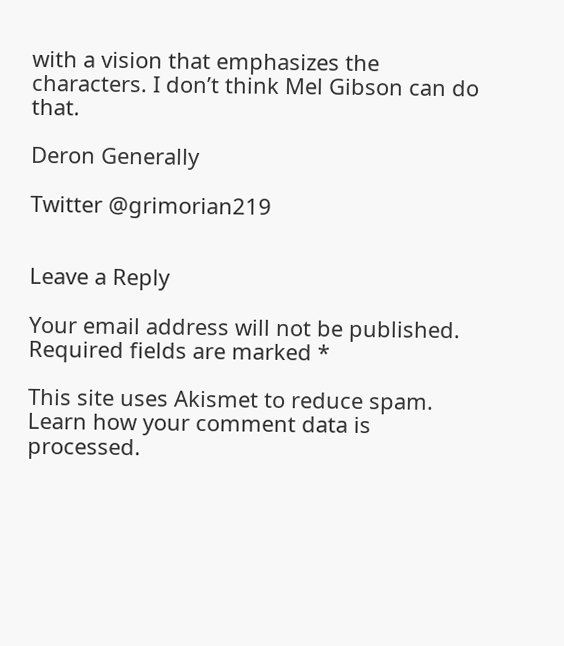with a vision that emphasizes the characters. I don’t think Mel Gibson can do that.

Deron Generally

Twitter @grimorian219


Leave a Reply

Your email address will not be published. Required fields are marked *

This site uses Akismet to reduce spam. Learn how your comment data is processed.